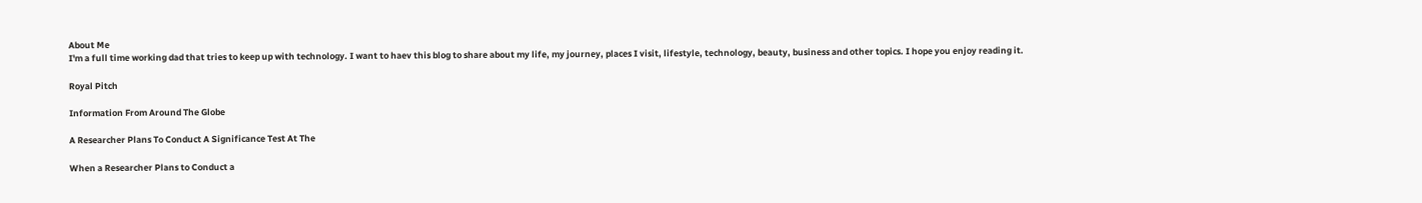About Me
I'm a full time working dad that tries to keep up with technology. I want to haev this blog to share about my life, my journey, places I visit, lifestyle, technology, beauty, business and other topics. I hope you enjoy reading it.

Royal Pitch

Information From Around The Globe

A Researcher Plans To Conduct A Significance Test At The

When a Researcher Plans to Conduct a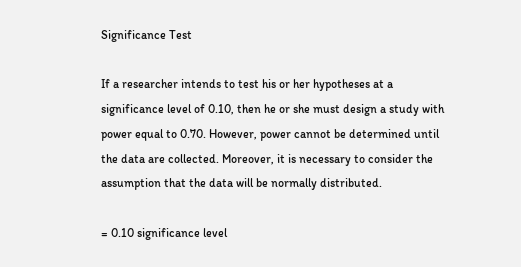Significance Test

If a researcher intends to test his or her hypotheses at a significance level of 0.10, then he or she must design a study with power equal to 0.70. However, power cannot be determined until the data are collected. Moreover, it is necessary to consider the assumption that the data will be normally distributed.

= 0.10 significance level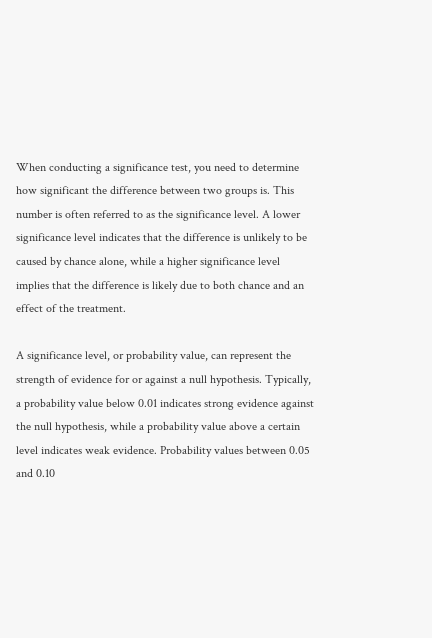When conducting a significance test, you need to determine how significant the difference between two groups is. This number is often referred to as the significance level. A lower significance level indicates that the difference is unlikely to be caused by chance alone, while a higher significance level implies that the difference is likely due to both chance and an effect of the treatment.

A significance level, or probability value, can represent the strength of evidence for or against a null hypothesis. Typically, a probability value below 0.01 indicates strong evidence against the null hypothesis, while a probability value above a certain level indicates weak evidence. Probability values between 0.05 and 0.10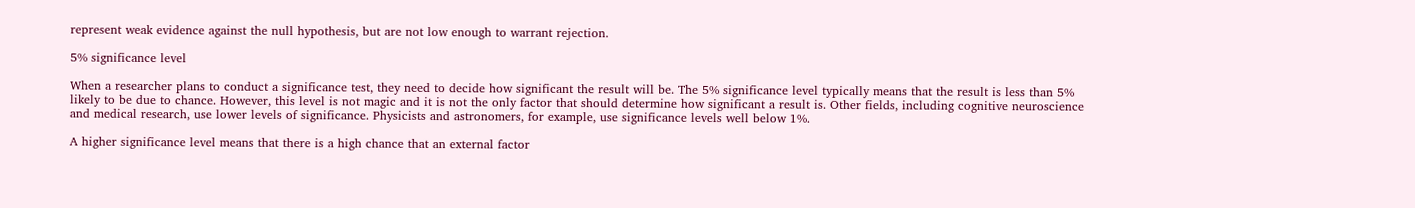represent weak evidence against the null hypothesis, but are not low enough to warrant rejection.

5% significance level

When a researcher plans to conduct a significance test, they need to decide how significant the result will be. The 5% significance level typically means that the result is less than 5% likely to be due to chance. However, this level is not magic and it is not the only factor that should determine how significant a result is. Other fields, including cognitive neuroscience and medical research, use lower levels of significance. Physicists and astronomers, for example, use significance levels well below 1%.

A higher significance level means that there is a high chance that an external factor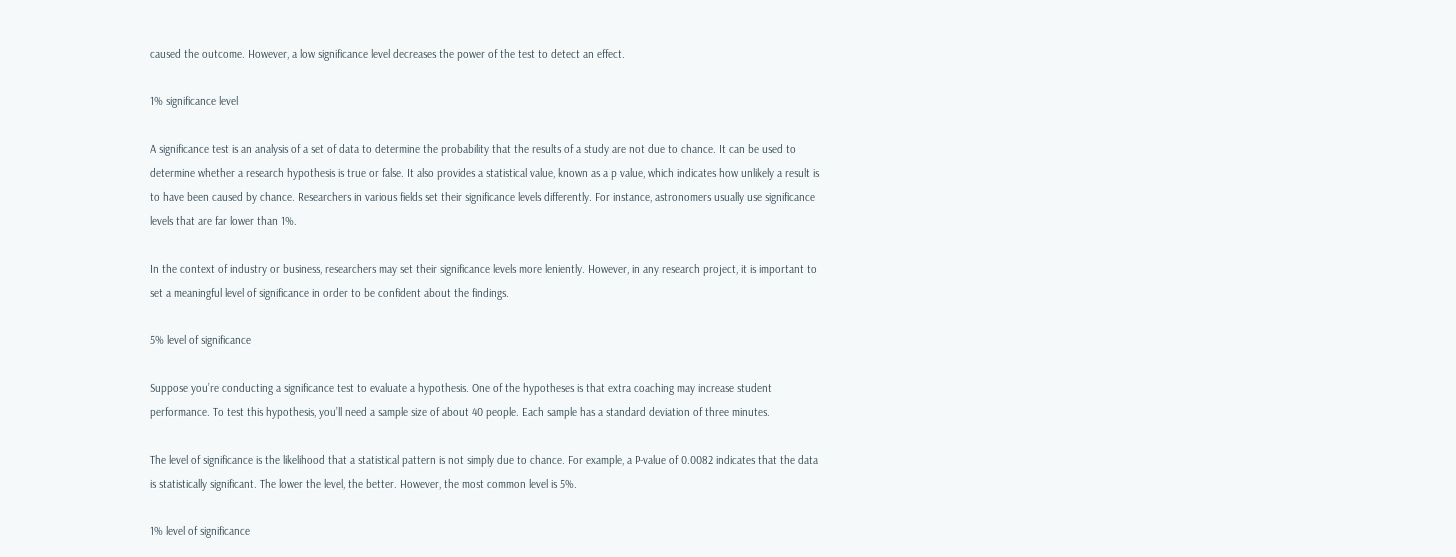caused the outcome. However, a low significance level decreases the power of the test to detect an effect.

1% significance level

A significance test is an analysis of a set of data to determine the probability that the results of a study are not due to chance. It can be used to determine whether a research hypothesis is true or false. It also provides a statistical value, known as a p value, which indicates how unlikely a result is to have been caused by chance. Researchers in various fields set their significance levels differently. For instance, astronomers usually use significance levels that are far lower than 1%.

In the context of industry or business, researchers may set their significance levels more leniently. However, in any research project, it is important to set a meaningful level of significance in order to be confident about the findings.

5% level of significance

Suppose you’re conducting a significance test to evaluate a hypothesis. One of the hypotheses is that extra coaching may increase student performance. To test this hypothesis, you’ll need a sample size of about 40 people. Each sample has a standard deviation of three minutes.

The level of significance is the likelihood that a statistical pattern is not simply due to chance. For example, a P-value of 0.0082 indicates that the data is statistically significant. The lower the level, the better. However, the most common level is 5%.

1% level of significance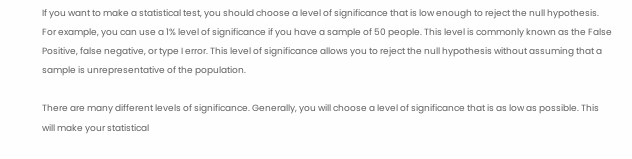If you want to make a statistical test, you should choose a level of significance that is low enough to reject the null hypothesis. For example, you can use a 1% level of significance if you have a sample of 50 people. This level is commonly known as the False Positive, false negative, or type I error. This level of significance allows you to reject the null hypothesis without assuming that a sample is unrepresentative of the population.

There are many different levels of significance. Generally, you will choose a level of significance that is as low as possible. This will make your statistical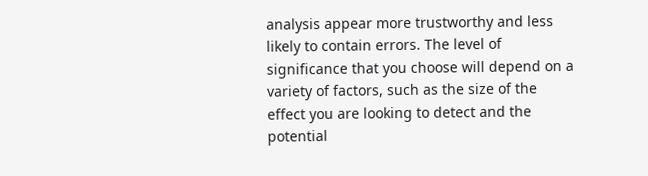analysis appear more trustworthy and less likely to contain errors. The level of significance that you choose will depend on a variety of factors, such as the size of the effect you are looking to detect and the potential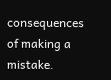consequences of making a mistake.